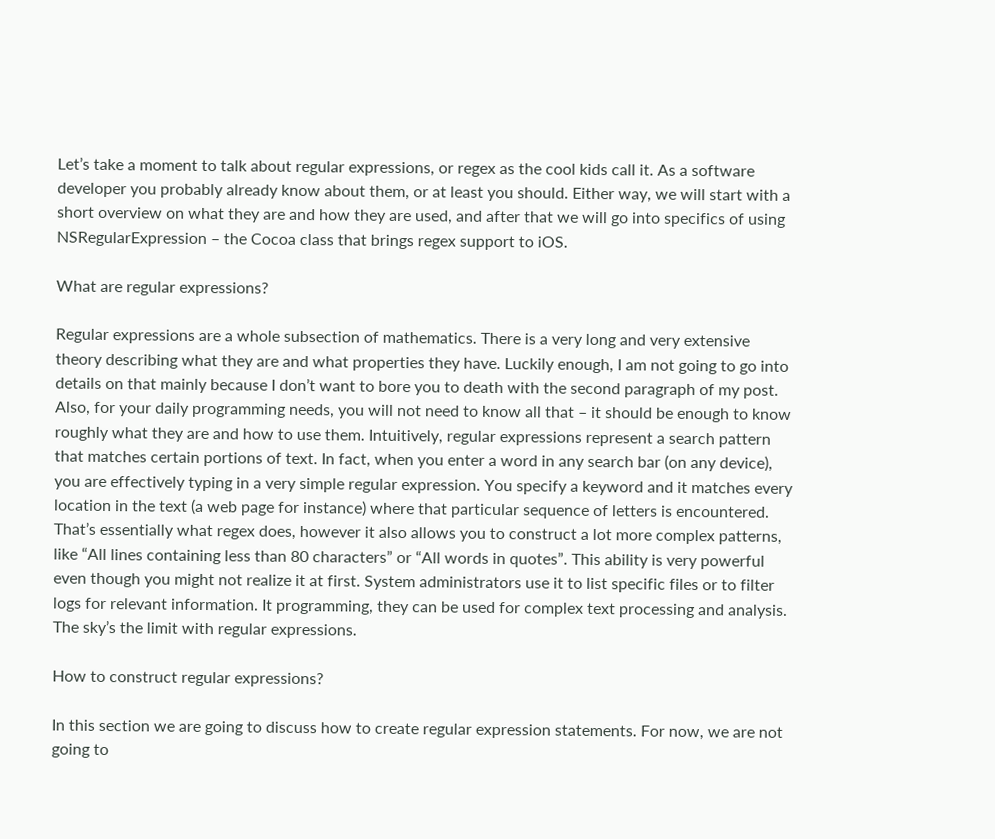Let’s take a moment to talk about regular expressions, or regex as the cool kids call it. As a software developer you probably already know about them, or at least you should. Either way, we will start with a short overview on what they are and how they are used, and after that we will go into specifics of using NSRegularExpression – the Cocoa class that brings regex support to iOS.

What are regular expressions?

Regular expressions are a whole subsection of mathematics. There is a very long and very extensive theory describing what they are and what properties they have. Luckily enough, I am not going to go into details on that mainly because I don’t want to bore you to death with the second paragraph of my post. Also, for your daily programming needs, you will not need to know all that – it should be enough to know roughly what they are and how to use them. Intuitively, regular expressions represent a search pattern that matches certain portions of text. In fact, when you enter a word in any search bar (on any device), you are effectively typing in a very simple regular expression. You specify a keyword and it matches every location in the text (a web page for instance) where that particular sequence of letters is encountered. That’s essentially what regex does, however it also allows you to construct a lot more complex patterns, like “All lines containing less than 80 characters” or “All words in quotes”. This ability is very powerful even though you might not realize it at first. System administrators use it to list specific files or to filter logs for relevant information. It programming, they can be used for complex text processing and analysis. The sky’s the limit with regular expressions.

How to construct regular expressions?

In this section we are going to discuss how to create regular expression statements. For now, we are not going to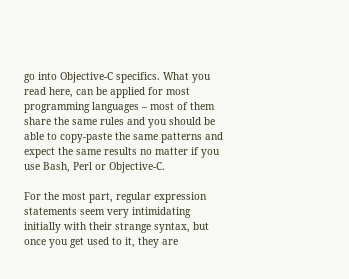go into Objective-C specifics. What you read here, can be applied for most programming languages – most of them share the same rules and you should be able to copy-paste the same patterns and expect the same results no matter if you use Bash, Perl or Objective-C.

For the most part, regular expression statements seem very intimidating initially with their strange syntax, but once you get used to it, they are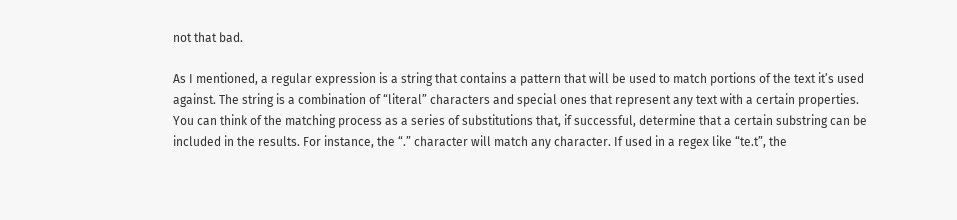not that bad.

As I mentioned, a regular expression is a string that contains a pattern that will be used to match portions of the text it’s used against. The string is a combination of “literal” characters and special ones that represent any text with a certain properties. You can think of the matching process as a series of substitutions that, if successful, determine that a certain substring can be included in the results. For instance, the “.” character will match any character. If used in a regex like “te.t”, the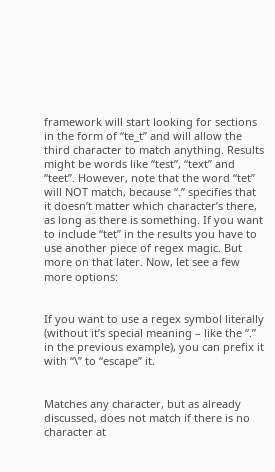framework will start looking for sections in the form of “te_t” and will allow the third character to match anything. Results might be words like “test”, “text” and “teet”. However, note that the word “tet” will NOT match, because “.” specifies that it doesn’t matter which character’s there, as long as there is something. If you want to include “tet” in the results you have to use another piece of regex magic. But more on that later. Now, let see a few more options:


If you want to use a regex symbol literally (without it’s special meaning – like the “.” in the previous example), you can prefix it with “\” to “escape” it.


Matches any character, but as already discussed, does not match if there is no character at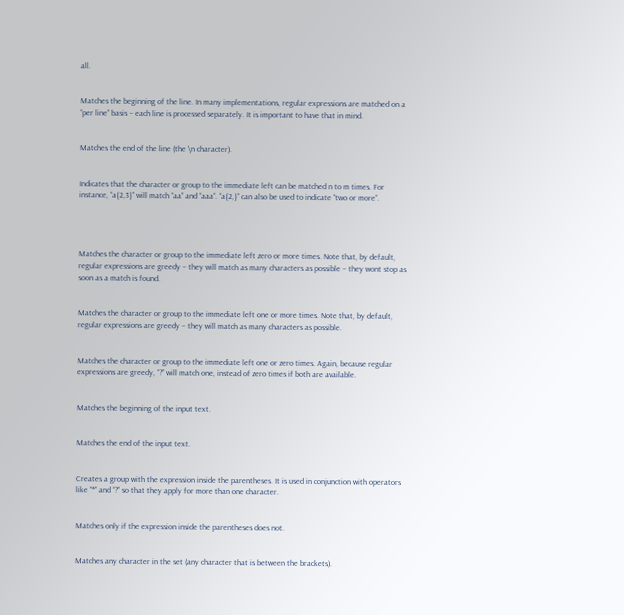all.


Matches the beginning of the line. In many implementations, regular expressions are matched on a “per line” basis – each line is processed separately. It is important to have that in mind.


Matches the end of the line (the \n character).


Indicates that the character or group to the immediate left can be matched n to m times. For instance, “a{2,3}” will match “aa” and “aaa”. “a{2,}” can also be used to indicate “two or more”.




Matches the character or group to the immediate left zero or more times. Note that, by default, regular expressions are greedy – they will match as many characters as possible – they wont stop as soon as a match is found.


Matches the character or group to the immediate left one or more times. Note that, by default, regular expressions are greedy – they will match as many characters as possible.


Matches the character or group to the immediate left one or zero times. Again, because regular expressions are greedy, “?” will match one, instead of zero times if both are available.


Matches the beginning of the input text.


Matches the end of the input text.


Creates a group with the expression inside the parentheses. It is used in conjunction with operators like “*” and “?” so that they apply for more than one character.


Matches only if the expression inside the parentheses does not.


Matches any character in the set (any character that is between the brackets).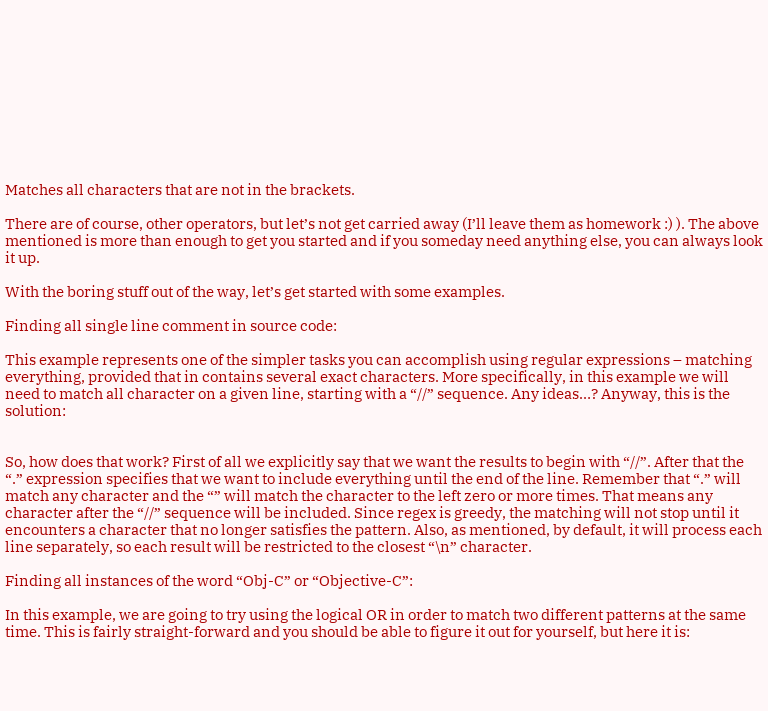Matches all characters that are not in the brackets.

There are of course, other operators, but let’s not get carried away (I’ll leave them as homework :) ). The above mentioned is more than enough to get you started and if you someday need anything else, you can always look it up.

With the boring stuff out of the way, let’s get started with some examples.

Finding all single line comment in source code:

This example represents one of the simpler tasks you can accomplish using regular expressions – matching everything, provided that in contains several exact characters. More specifically, in this example we will need to match all character on a given line, starting with a “//” sequence. Any ideas…? Anyway, this is the solution:


So, how does that work? First of all we explicitly say that we want the results to begin with “//”. After that the “.” expression specifies that we want to include everything until the end of the line. Remember that “.” will match any character and the “” will match the character to the left zero or more times. That means any character after the “//” sequence will be included. Since regex is greedy, the matching will not stop until it encounters a character that no longer satisfies the pattern. Also, as mentioned, by default, it will process each line separately, so each result will be restricted to the closest “\n” character.

Finding all instances of the word “Obj-C” or “Objective-C”:

In this example, we are going to try using the logical OR in order to match two different patterns at the same time. This is fairly straight-forward and you should be able to figure it out for yourself, but here it is: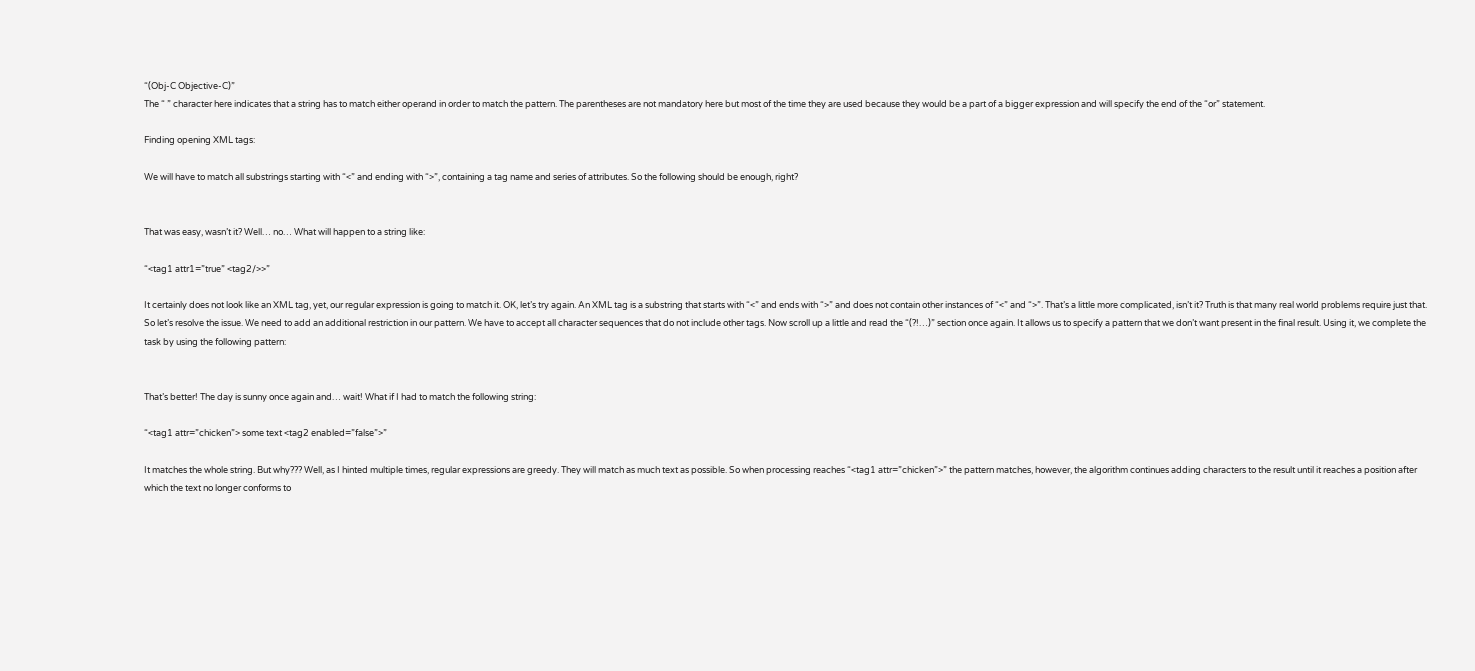“(Obj-C Objective-C)”
The “ ” character here indicates that a string has to match either operand in order to match the pattern. The parentheses are not mandatory here but most of the time they are used because they would be a part of a bigger expression and will specify the end of the “or” statement.

Finding opening XML tags:

We will have to match all substrings starting with “<” and ending with “>”, containing a tag name and series of attributes. So the following should be enough, right?


That was easy, wasn’t it? Well… no… What will happen to a string like:

“<tag1 attr1=”true” <tag2/>>”

It certainly does not look like an XML tag, yet, our regular expression is going to match it. OK, let’s try again. An XML tag is a substring that starts with “<” and ends with “>” and does not contain other instances of “<” and “>”. That’s a little more complicated, isn’t it? Truth is that many real world problems require just that. So let’s resolve the issue. We need to add an additional restriction in our pattern. We have to accept all character sequences that do not include other tags. Now scroll up a little and read the “(?!…)” section once again. It allows us to specify a pattern that we don’t want present in the final result. Using it, we complete the task by using the following pattern:


That’s better! The day is sunny once again and… wait! What if I had to match the following string:

“<tag1 attr=”chicken”> some text <tag2 enabled=”false”>”

It matches the whole string. But why??? Well, as I hinted multiple times, regular expressions are greedy. They will match as much text as possible. So when processing reaches “<tag1 attr=”chicken”>” the pattern matches, however, the algorithm continues adding characters to the result until it reaches a position after which the text no longer conforms to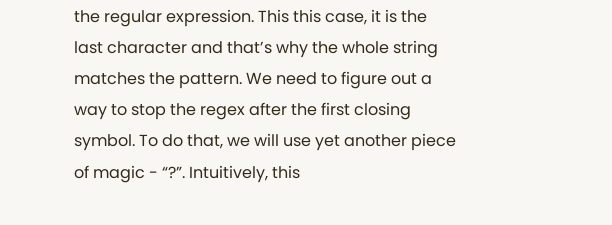the regular expression. This this case, it is the last character and that’s why the whole string matches the pattern. We need to figure out a way to stop the regex after the first closing symbol. To do that, we will use yet another piece of magic - “?”. Intuitively, this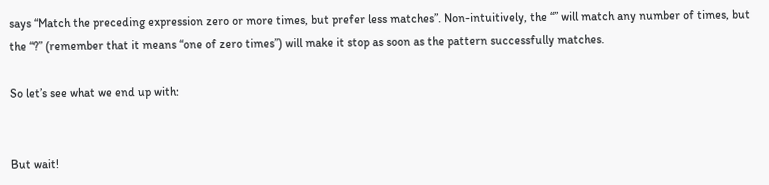says “Match the preceding expression zero or more times, but prefer less matches”. Non-intuitively, the “” will match any number of times, but the “?” (remember that it means “one of zero times”) will make it stop as soon as the pattern successfully matches.

So let’s see what we end up with:


But wait!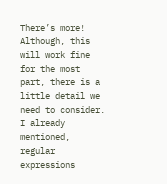There’s more! Although, this will work fine for the most part, there is a little detail we need to consider. I already mentioned, regular expressions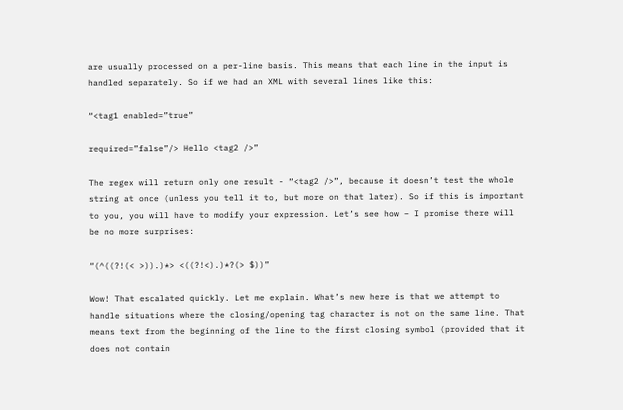are usually processed on a per-line basis. This means that each line in the input is handled separately. So if we had an XML with several lines like this:

“<tag1 enabled=”true”

required=”false”/> Hello <tag2 />”

The regex will return only one result - “<tag2 />”, because it doesn’t test the whole string at once (unless you tell it to, but more on that later). So if this is important to you, you will have to modify your expression. Let’s see how – I promise there will be no more surprises:

“(^((?!(< >)).)*> <((?!<).)*?(> $))”

Wow! That escalated quickly. Let me explain. What’s new here is that we attempt to handle situations where the closing/opening tag character is not on the same line. That means text from the beginning of the line to the first closing symbol (provided that it does not contain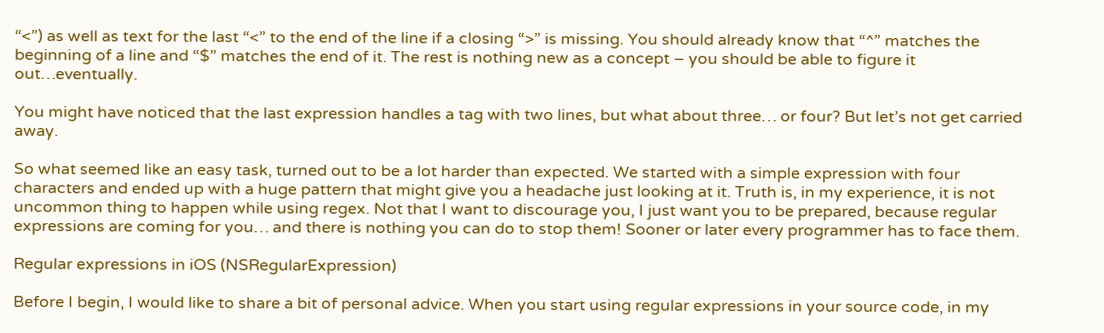“<”) as well as text for the last “<” to the end of the line if a closing “>” is missing. You should already know that “^” matches the beginning of a line and “$” matches the end of it. The rest is nothing new as a concept – you should be able to figure it out…eventually.

You might have noticed that the last expression handles a tag with two lines, but what about three… or four? But let’s not get carried away.

So what seemed like an easy task, turned out to be a lot harder than expected. We started with a simple expression with four characters and ended up with a huge pattern that might give you a headache just looking at it. Truth is, in my experience, it is not uncommon thing to happen while using regex. Not that I want to discourage you, I just want you to be prepared, because regular expressions are coming for you… and there is nothing you can do to stop them! Sooner or later every programmer has to face them.

Regular expressions in iOS (NSRegularExpression)

Before I begin, I would like to share a bit of personal advice. When you start using regular expressions in your source code, in my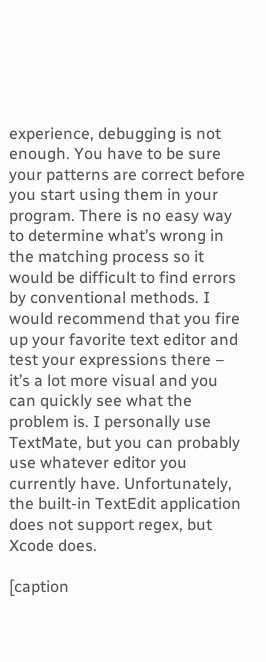experience, debugging is not enough. You have to be sure your patterns are correct before you start using them in your program. There is no easy way to determine what’s wrong in the matching process so it would be difficult to find errors by conventional methods. I would recommend that you fire up your favorite text editor and test your expressions there – it’s a lot more visual and you can quickly see what the problem is. I personally use TextMate, but you can probably use whatever editor you currently have. Unfortunately, the built-in TextEdit application does not support regex, but Xcode does.

[caption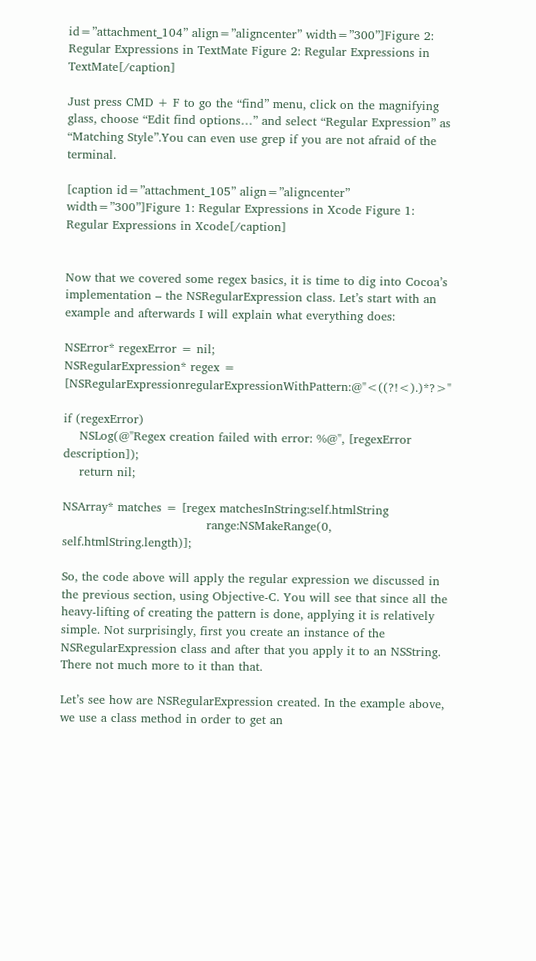id=”attachment_104” align=”aligncenter” width=”300”]Figure 2: Regular Expressions in TextMate Figure 2: Regular Expressions in TextMate[/caption]

Just press CMD + F to go the “find” menu, click on the magnifying glass, choose “Edit find options…” and select “Regular Expression” as “Matching Style”.You can even use grep if you are not afraid of the terminal.

[caption id=”attachment_105” align=”aligncenter” width=”300”]Figure 1: Regular Expressions in Xcode Figure 1: Regular Expressions in Xcode[/caption]


Now that we covered some regex basics, it is time to dig into Cocoa’s implementation – the NSRegularExpression class. Let’s start with an example and afterwards I will explain what everything does:

NSError* regexError = nil;
NSRegularExpression* regex = [NSRegularExpressionregularExpressionWithPattern:@"<((?!<).)*?>"

if (regexError)
    NSLog(@"Regex creation failed with error: %@", [regexError description]);
    return nil;

NSArray* matches = [regex matchesInString:self.htmlString
                                    range:NSMakeRange(0, self.htmlString.length)];

So, the code above will apply the regular expression we discussed in the previous section, using Objective-C. You will see that since all the heavy-lifting of creating the pattern is done, applying it is relatively simple. Not surprisingly, first you create an instance of the NSRegularExpression class and after that you apply it to an NSString. There not much more to it than that.

Let’s see how are NSRegularExpression created. In the example above, we use a class method in order to get an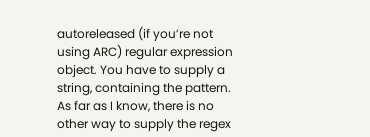autoreleased (if you’re not using ARC) regular expression object. You have to supply a string, containing the pattern. As far as I know, there is no other way to supply the regex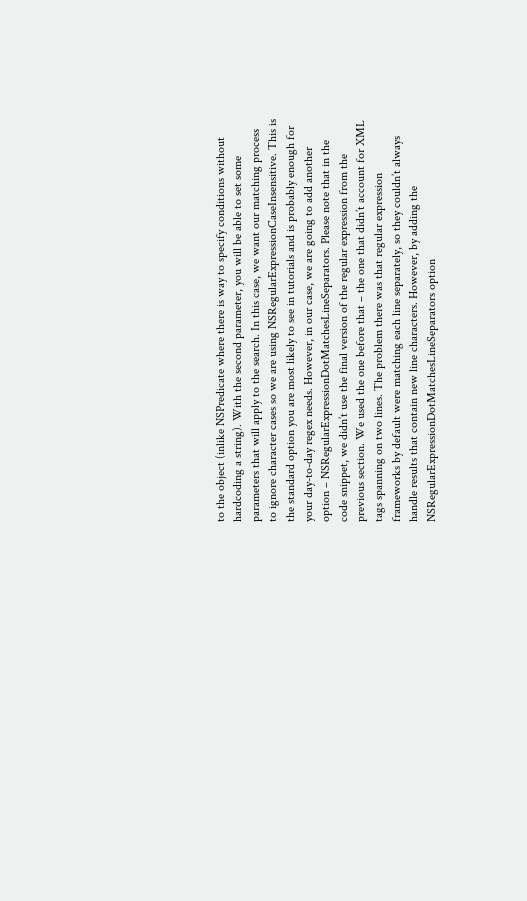to the object (inlike NSPredicate where there is way to specify conditions without hardcoding a string). With the second parameter, you will be able to set some parameters that will apply to the search. In this case, we want our matching process to ignore character cases so we are using NSRegularExpressionCaseInsensitive. This is the standard option you are most likely to see in tutorials and is probably enough for your day-to-day regex needs. However, in our case, we are going to add another option – NSRegularExpressionDotMatchesLineSeparators. Please note that in the code snippet, we didn’t use the final version of the regular expression from the previous section. We used the one before that – the one that didn’t account for XML tags spanning on two lines. The problem there was that regular expression frameworks by default were matching each line separately, so they couldn’t always handle results that contain new line characters. However, by adding the NSRegularExpressionDotMatchesLineSeparators option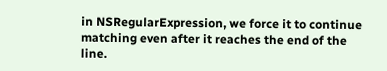in NSRegularExpression, we force it to continue matching even after it reaches the end of the line.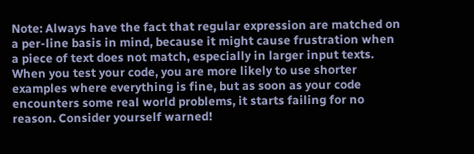Note: Always have the fact that regular expression are matched on a per-line basis in mind, because it might cause frustration when a piece of text does not match, especially in larger input texts. When you test your code, you are more likely to use shorter examples where everything is fine, but as soon as your code encounters some real world problems, it starts failing for no reason. Consider yourself warned!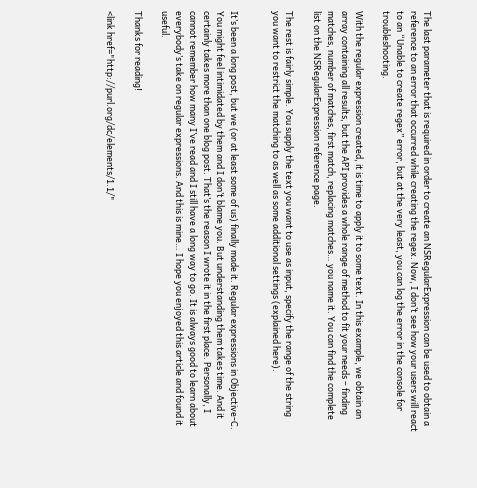The last parameter that is required in order to create an NSRegularExpression can be used to obtain a reference to an error that occurred while creating the regex. Now, I don’t see how your users will react to an “Unable to create regex” error, but at the very least, you can log the error in the console for troubleshooting.

With the regular expression created, it is time to apply it to some text. In this example, we obtain an array containing all results, but the API provides a whole range of method to fit your needs – finding matches, number of matches, first match, replacing matches… you name it. You can find the complete list on the NSRegularExpression reference page.

The rest is fairly simple. You supply the text you want to use as input, specify the range of the string you want to restrict the matching to as well as some additional settings (explained here).


It’s been a long post, but we (or at least some of us) finally made it. Regular expressions in Objective-C. You might feel intimidated by them and I don’t blame you. But understanding them takes time. And it certainly takes more than one blog post. That’s the reason I wrote it in the first place. Personally, I cannot remember how many I’ve read and I still have a long way to go. It is always good to learn about everybody’s take on regular expressions. And this is mine… I hope you enjoyed this article and found it useful.

Thanks for reading!

<link href="http://purl.org/dc/elements/1.1/"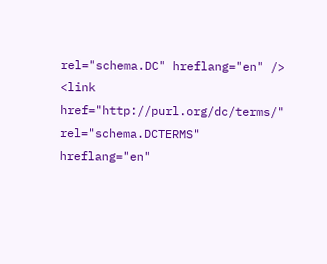rel="schema.DC" hreflang="en" />  <link href="http://purl.org/dc/terms/" rel="schema.DCTERMS" hreflang="en"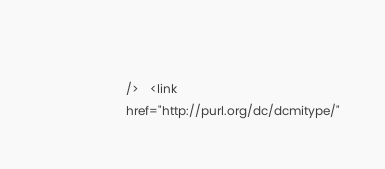/>    <link href="http://purl.org/dc/dcmitype/"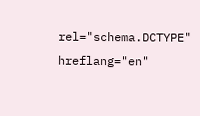rel="schema.DCTYPE" hreflang="en"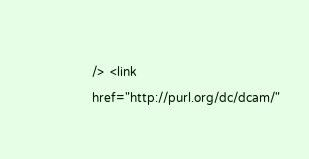/>  <link href="http://purl.org/dc/dcam/"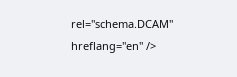rel="schema.DCAM" hreflang="en" />